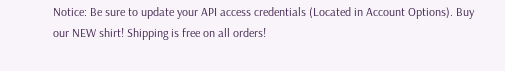Notice: Be sure to update your API access credentials (Located in Account Options). Buy our NEW shirt! Shipping is free on all orders!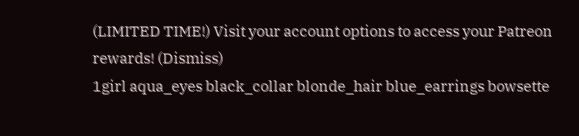(LIMITED TIME!) Visit your account options to access your Patreon rewards! (Dismiss)
1girl aqua_eyes black_collar blonde_hair blue_earrings bowsette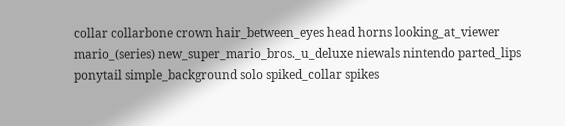collar collarbone crown hair_between_eyes head horns looking_at_viewer mario_(series) new_super_mario_bros._u_deluxe niewals nintendo parted_lips ponytail simple_background solo spiked_collar spikes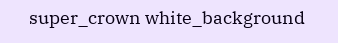super_crown white_background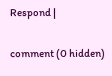Respond |

comment (0 hidden)